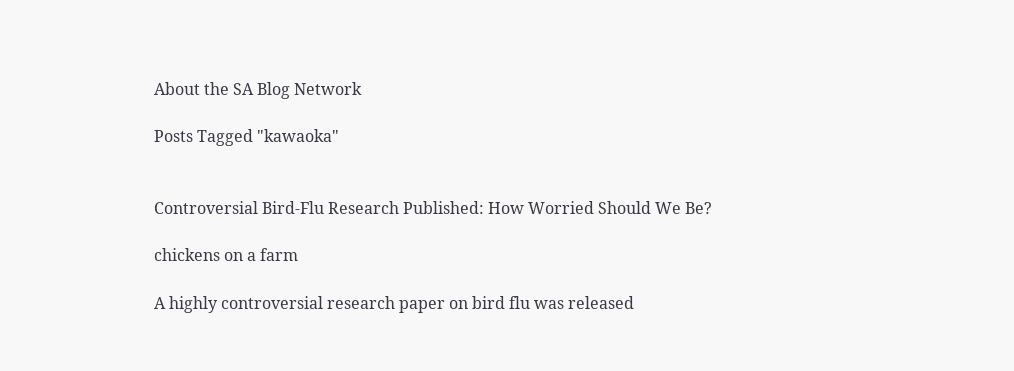About the SA Blog Network

Posts Tagged "kawaoka"


Controversial Bird-Flu Research Published: How Worried Should We Be?

chickens on a farm

A highly controversial research paper on bird flu was released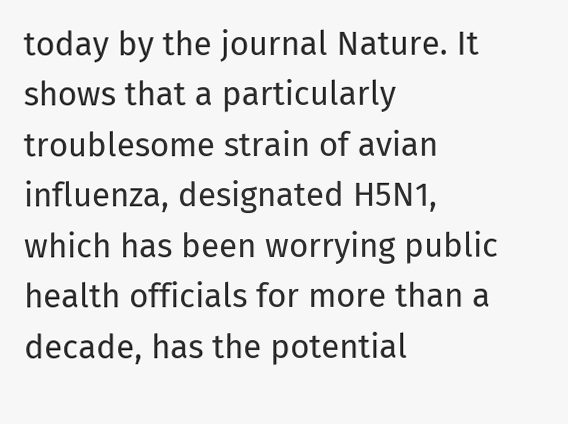today by the journal Nature. It shows that a particularly troublesome strain of avian influenza, designated H5N1, which has been worrying public health officials for more than a decade, has the potential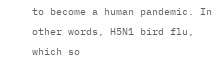to become a human pandemic. In other words, H5N1 bird flu, which so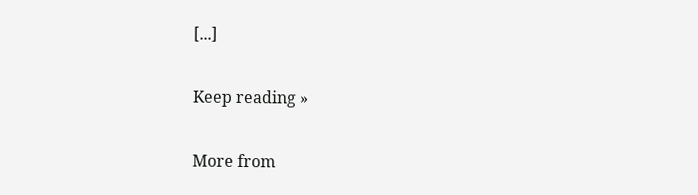[...]

Keep reading »

More from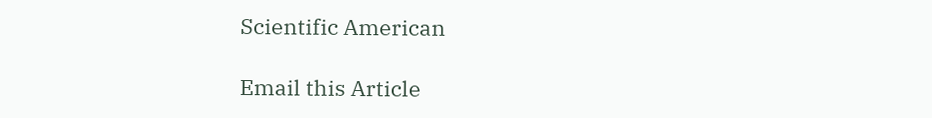Scientific American

Email this Article